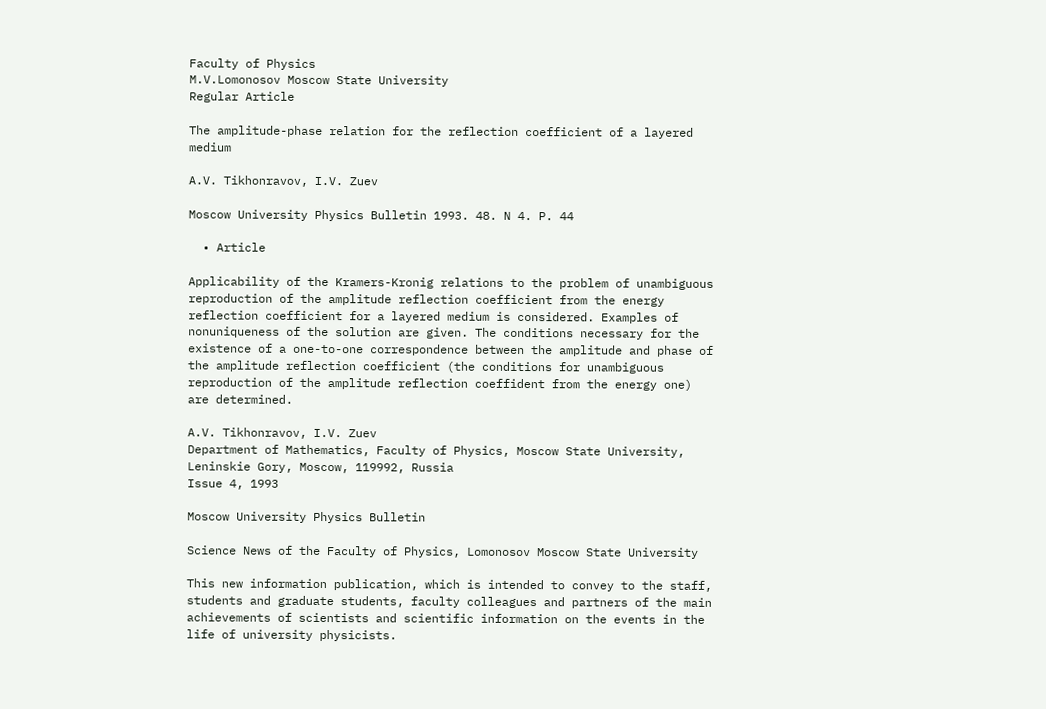Faculty of Physics
M.V.Lomonosov Moscow State University
Regular Article

The amplitude-phase relation for the reflection coefficient of a layered medium

A.V. Tikhonravov, I.V. Zuev

Moscow University Physics Bulletin 1993. 48. N 4. P. 44

  • Article

Applicability of the Kramers-Kronig relations to the problem of unambiguous reproduction of the amplitude reflection coefficient from the energy reflection coefficient for a layered medium is considered. Examples of nonuniqueness of the solution are given. The conditions necessary for the existence of a one-to-one correspondence between the amplitude and phase of the amplitude reflection coefficient (the conditions for unambiguous reproduction of the amplitude reflection coeffident from the energy one) are determined.

A.V. Tikhonravov, I.V. Zuev
Department of Mathematics, Faculty of Physics, Moscow State University, Leninskie Gory, Moscow, 119992, Russia
Issue 4, 1993

Moscow University Physics Bulletin

Science News of the Faculty of Physics, Lomonosov Moscow State University

This new information publication, which is intended to convey to the staff, students and graduate students, faculty colleagues and partners of the main achievements of scientists and scientific information on the events in the life of university physicists.